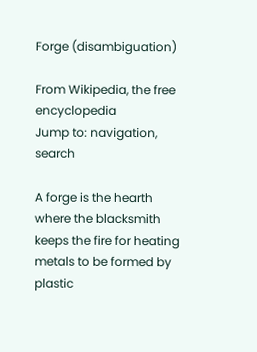Forge (disambiguation)

From Wikipedia, the free encyclopedia
Jump to: navigation, search

A forge is the hearth where the blacksmith keeps the fire for heating metals to be formed by plastic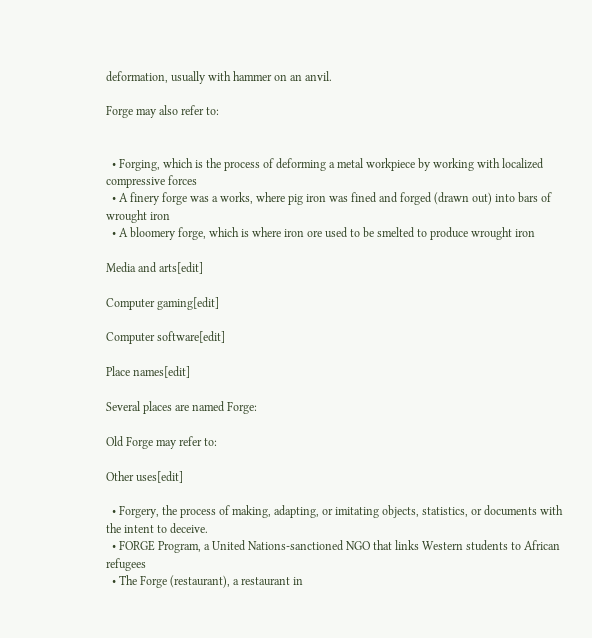deformation, usually with hammer on an anvil.

Forge may also refer to:


  • Forging, which is the process of deforming a metal workpiece by working with localized compressive forces
  • A finery forge was a works, where pig iron was fined and forged (drawn out) into bars of wrought iron
  • A bloomery forge, which is where iron ore used to be smelted to produce wrought iron

Media and arts[edit]

Computer gaming[edit]

Computer software[edit]

Place names[edit]

Several places are named Forge:

Old Forge may refer to:

Other uses[edit]

  • Forgery, the process of making, adapting, or imitating objects, statistics, or documents with the intent to deceive.
  • FORGE Program, a United Nations-sanctioned NGO that links Western students to African refugees
  • The Forge (restaurant), a restaurant in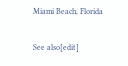Miami Beach, Florida

See also[edit]